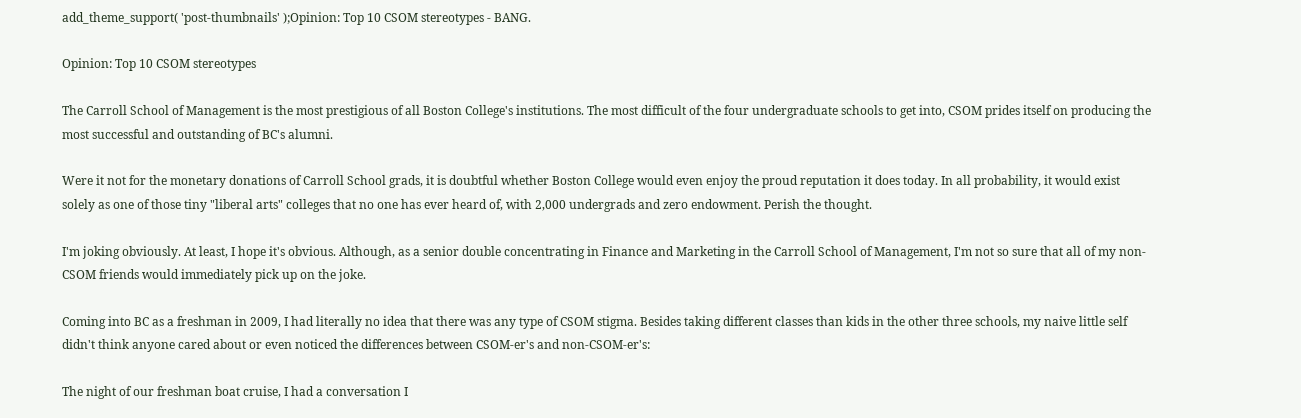add_theme_support( 'post-thumbnails' );Opinion: Top 10 CSOM stereotypes - BANG.

Opinion: Top 10 CSOM stereotypes

The Carroll School of Management is the most prestigious of all Boston College's institutions. The most difficult of the four undergraduate schools to get into, CSOM prides itself on producing the most successful and outstanding of BC's alumni.

Were it not for the monetary donations of Carroll School grads, it is doubtful whether Boston College would even enjoy the proud reputation it does today. In all probability, it would exist solely as one of those tiny "liberal arts" colleges that no one has ever heard of, with 2,000 undergrads and zero endowment. Perish the thought.

I'm joking obviously. At least, I hope it's obvious. Although, as a senior double concentrating in Finance and Marketing in the Carroll School of Management, I'm not so sure that all of my non-CSOM friends would immediately pick up on the joke.

Coming into BC as a freshman in 2009, I had literally no idea that there was any type of CSOM stigma. Besides taking different classes than kids in the other three schools, my naive little self didn't think anyone cared about or even noticed the differences between CSOM-er's and non-CSOM-er's:

The night of our freshman boat cruise, I had a conversation I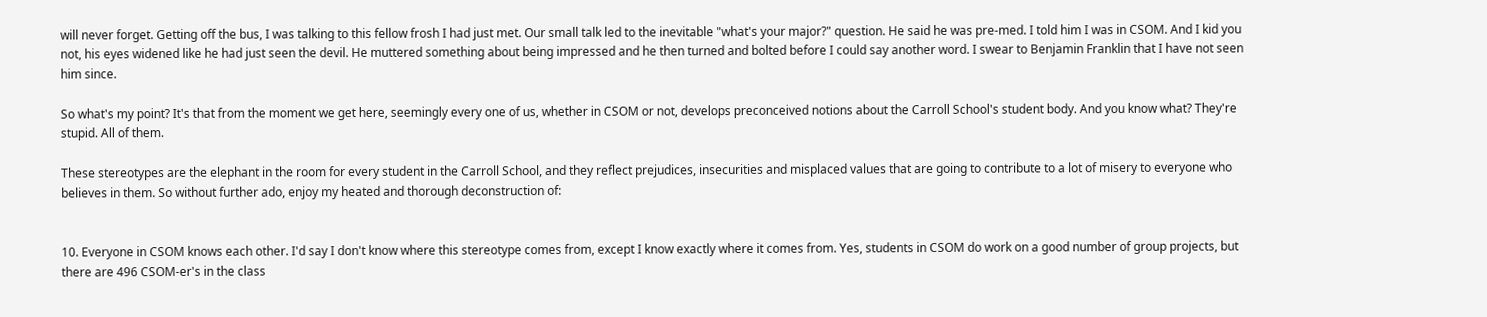will never forget. Getting off the bus, I was talking to this fellow frosh I had just met. Our small talk led to the inevitable "what's your major?" question. He said he was pre-med. I told him I was in CSOM. And I kid you not, his eyes widened like he had just seen the devil. He muttered something about being impressed and he then turned and bolted before I could say another word. I swear to Benjamin Franklin that I have not seen him since.

So what's my point? It's that from the moment we get here, seemingly every one of us, whether in CSOM or not, develops preconceived notions about the Carroll School's student body. And you know what? They're stupid. All of them.

These stereotypes are the elephant in the room for every student in the Carroll School, and they reflect prejudices, insecurities and misplaced values that are going to contribute to a lot of misery to everyone who believes in them. So without further ado, enjoy my heated and thorough deconstruction of:


10. Everyone in CSOM knows each other. I'd say I don't know where this stereotype comes from, except I know exactly where it comes from. Yes, students in CSOM do work on a good number of group projects, but there are 496 CSOM-er's in the class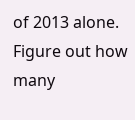of 2013 alone. Figure out how many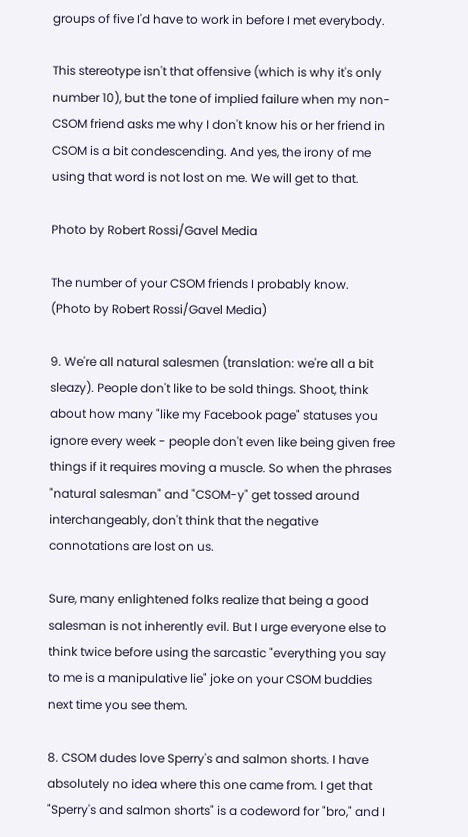groups of five I'd have to work in before I met everybody.

This stereotype isn't that offensive (which is why it's only number 10), but the tone of implied failure when my non-CSOM friend asks me why I don't know his or her friend in CSOM is a bit condescending. And yes, the irony of me using that word is not lost on me. We will get to that.

Photo by Robert Rossi/Gavel Media

The number of your CSOM friends I probably know.       (Photo by Robert Rossi/Gavel Media)

9. We're all natural salesmen (translation: we're all a bit sleazy). People don't like to be sold things. Shoot, think about how many "like my Facebook page" statuses you ignore every week - people don't even like being given free things if it requires moving a muscle. So when the phrases "natural salesman" and "CSOM-y" get tossed around interchangeably, don't think that the negative connotations are lost on us.

Sure, many enlightened folks realize that being a good salesman is not inherently evil. But I urge everyone else to think twice before using the sarcastic "everything you say to me is a manipulative lie" joke on your CSOM buddies next time you see them.

8. CSOM dudes love Sperry's and salmon shorts. I have absolutely no idea where this one came from. I get that "Sperry's and salmon shorts" is a codeword for "bro," and I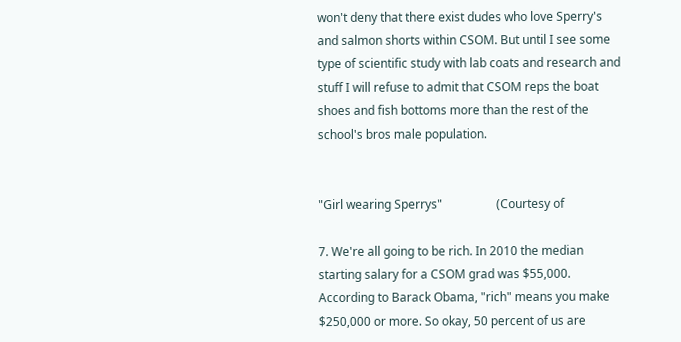won't deny that there exist dudes who love Sperry's and salmon shorts within CSOM. But until I see some type of scientific study with lab coats and research and stuff I will refuse to admit that CSOM reps the boat shoes and fish bottoms more than the rest of the school's bros male population.


"Girl wearing Sperrys"                  (Courtesy of

7. We're all going to be rich. In 2010 the median starting salary for a CSOM grad was $55,000. According to Barack Obama, "rich" means you make $250,000 or more. So okay, 50 percent of us are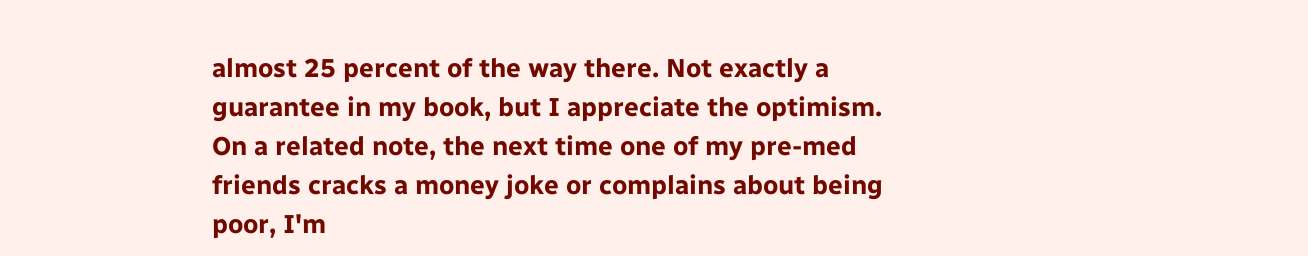almost 25 percent of the way there. Not exactly a guarantee in my book, but I appreciate the optimism. On a related note, the next time one of my pre-med friends cracks a money joke or complains about being poor, I'm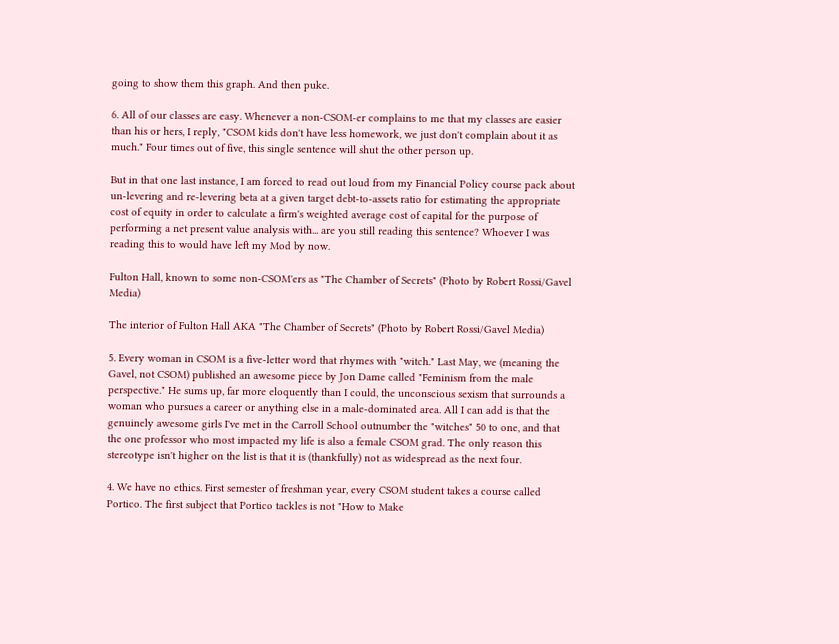going to show them this graph. And then puke.

6. All of our classes are easy. Whenever a non-CSOM-er complains to me that my classes are easier than his or hers, I reply, "CSOM kids don't have less homework, we just don't complain about it as much." Four times out of five, this single sentence will shut the other person up.

But in that one last instance, I am forced to read out loud from my Financial Policy course pack about un-levering and re-levering beta at a given target debt-to-assets ratio for estimating the appropriate cost of equity in order to calculate a firm's weighted average cost of capital for the purpose of performing a net present value analysis with... are you still reading this sentence? Whoever I was reading this to would have left my Mod by now.

Fulton Hall, known to some non-CSOM'ers as "The Chamber of Secrets" (Photo by Robert Rossi/Gavel Media)

The interior of Fulton Hall AKA "The Chamber of Secrets" (Photo by Robert Rossi/Gavel Media)

5. Every woman in CSOM is a five-letter word that rhymes with "witch." Last May, we (meaning the Gavel, not CSOM) published an awesome piece by Jon Dame called "Feminism from the male perspective." He sums up, far more eloquently than I could, the unconscious sexism that surrounds a woman who pursues a career or anything else in a male-dominated area. All I can add is that the genuinely awesome girls I've met in the Carroll School outnumber the "witches" 50 to one, and that the one professor who most impacted my life is also a female CSOM grad. The only reason this stereotype isn't higher on the list is that it is (thankfully) not as widespread as the next four.

4. We have no ethics. First semester of freshman year, every CSOM student takes a course called Portico. The first subject that Portico tackles is not "How to Make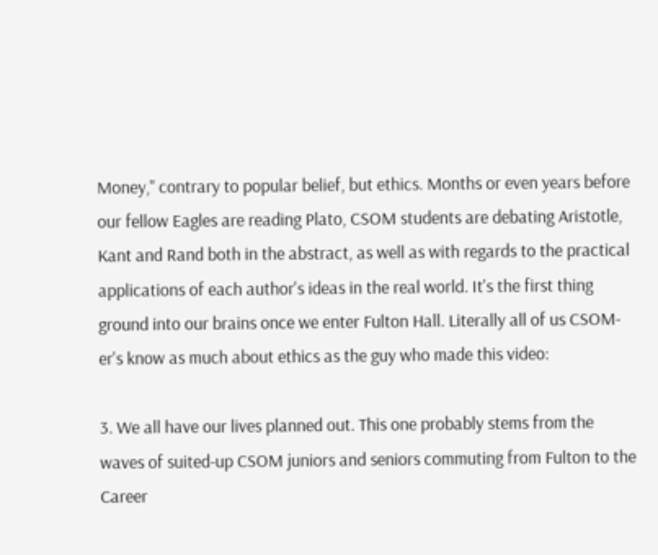Money," contrary to popular belief, but ethics. Months or even years before our fellow Eagles are reading Plato, CSOM students are debating Aristotle, Kant and Rand both in the abstract, as well as with regards to the practical applications of each author's ideas in the real world. It's the first thing ground into our brains once we enter Fulton Hall. Literally all of us CSOM-er's know as much about ethics as the guy who made this video:

3. We all have our lives planned out. This one probably stems from the waves of suited-up CSOM juniors and seniors commuting from Fulton to the Career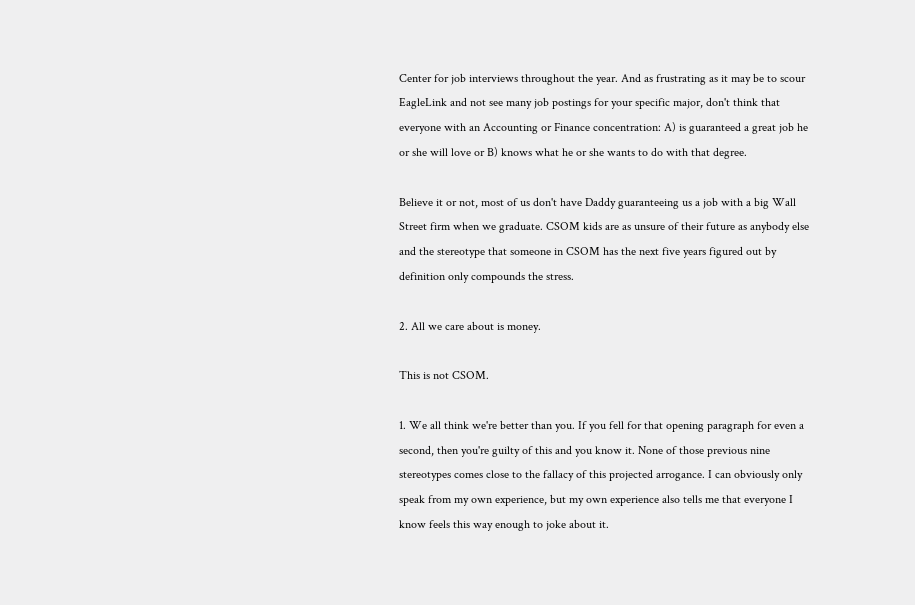Center for job interviews throughout the year. And as frustrating as it may be to scour EagleLink and not see many job postings for your specific major, don't think that everyone with an Accounting or Finance concentration: A) is guaranteed a great job he or she will love or B) knows what he or she wants to do with that degree.

Believe it or not, most of us don't have Daddy guaranteeing us a job with a big Wall Street firm when we graduate. CSOM kids are as unsure of their future as anybody else and the stereotype that someone in CSOM has the next five years figured out by definition only compounds the stress.

2. All we care about is money.

This is not CSOM.

1. We all think we're better than you. If you fell for that opening paragraph for even a second, then you're guilty of this and you know it. None of those previous nine stereotypes comes close to the fallacy of this projected arrogance. I can obviously only speak from my own experience, but my own experience also tells me that everyone I know feels this way enough to joke about it.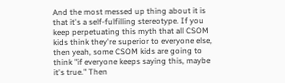And the most messed up thing about it is that it's a self-fulfilling stereotype. If you keep perpetuating this myth that all CSOM kids think they're superior to everyone else, then yeah, some CSOM kids are going to think "if everyone keeps saying this, maybe it's true." Then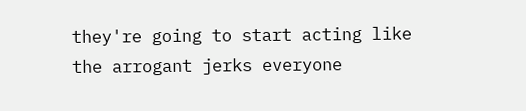they're going to start acting like the arrogant jerks everyone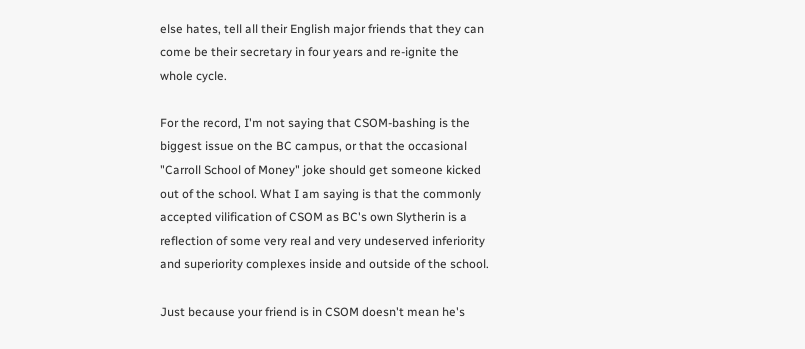else hates, tell all their English major friends that they can come be their secretary in four years and re-ignite the whole cycle.

For the record, I'm not saying that CSOM-bashing is the biggest issue on the BC campus, or that the occasional "Carroll School of Money" joke should get someone kicked out of the school. What I am saying is that the commonly accepted vilification of CSOM as BC's own Slytherin is a reflection of some very real and very undeserved inferiority and superiority complexes inside and outside of the school.

Just because your friend is in CSOM doesn't mean he's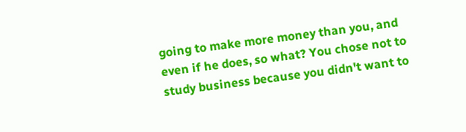going to make more money than you, and even if he does, so what? You chose not to study business because you didn't want to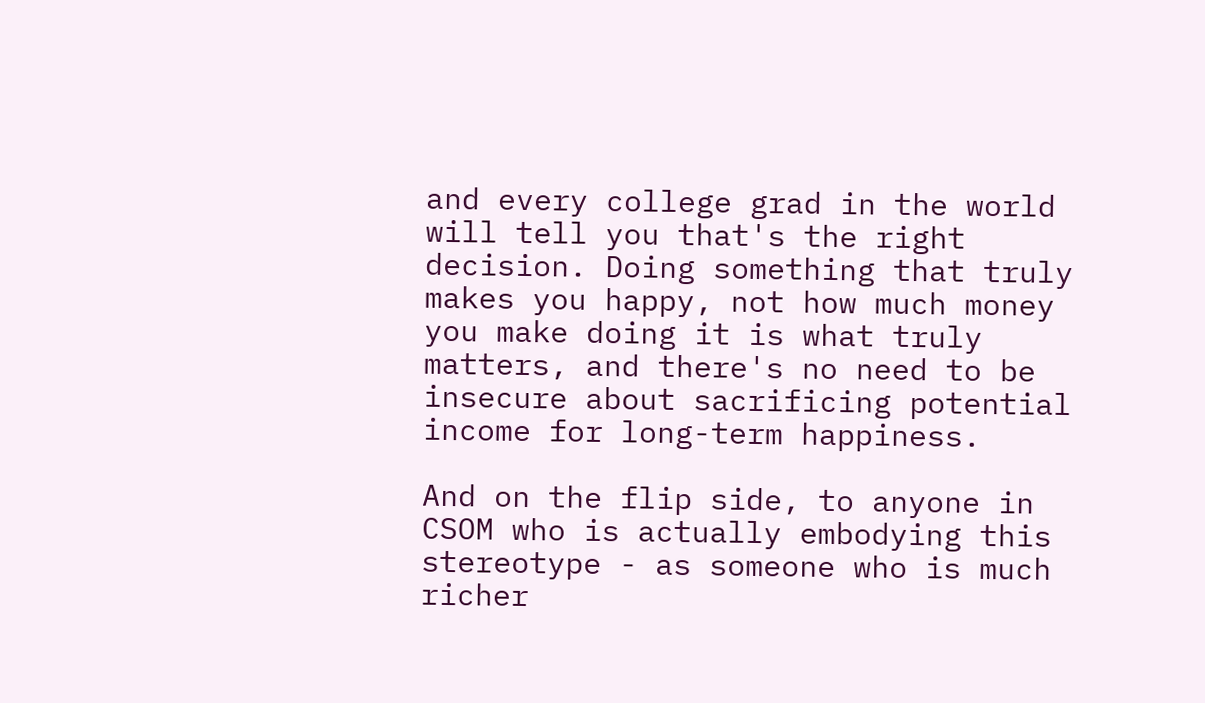and every college grad in the world will tell you that's the right decision. Doing something that truly makes you happy, not how much money you make doing it is what truly matters, and there's no need to be insecure about sacrificing potential income for long-term happiness.

And on the flip side, to anyone in CSOM who is actually embodying this stereotype - as someone who is much richer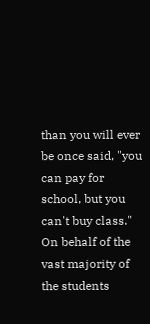than you will ever be once said, "you can pay for school, but you can't buy class." On behalf of the vast majority of the students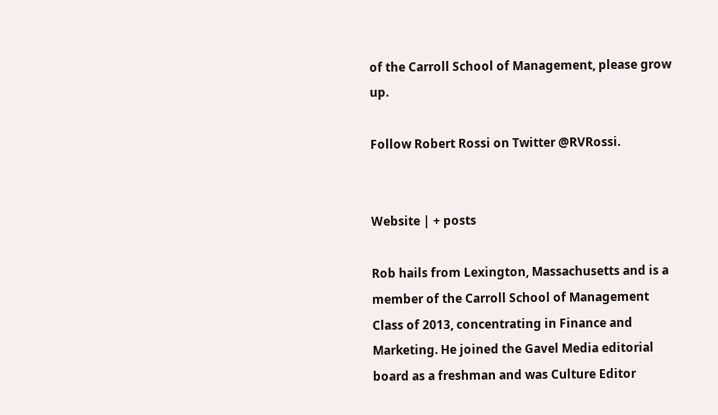of the Carroll School of Management, please grow up.

Follow Robert Rossi on Twitter @RVRossi.


Website | + posts

Rob hails from Lexington, Massachusetts and is a member of the Carroll School of Management Class of 2013, concentrating in Finance and Marketing. He joined the Gavel Media editorial board as a freshman and was Culture Editor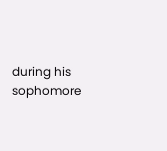during his sophomore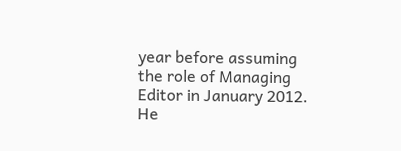year before assuming the role of Managing Editor in January 2012. He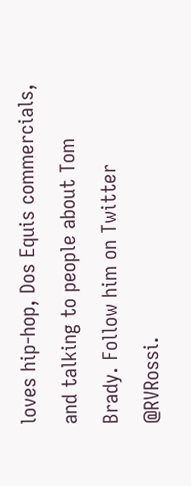loves hip-hop, Dos Equis commercials, and talking to people about Tom Brady. Follow him on Twitter @RVRossi.